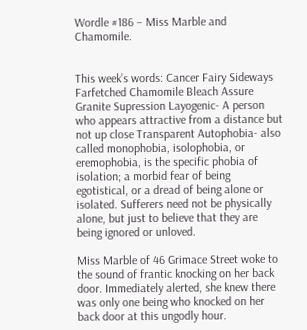Wordle #186 – Miss Marble and Chamomile.


This week’s words: Cancer Fairy Sideways Farfetched Chamomile Bleach Assure Granite Supression Layogenic- A person who appears attractive from a distance but not up close Transparent Autophobia- also called monophobia, isolophobia, or eremophobia, is the specific phobia of isolation; a morbid fear of being egotistical, or a dread of being alone or isolated. Sufferers need not be physically alone, but just to believe that they are being ignored or unloved.

Miss Marble of 46 Grimace Street woke to the sound of frantic knocking on her back door. Immediately alerted, she knew there was only one being who knocked on her back door at this ungodly hour.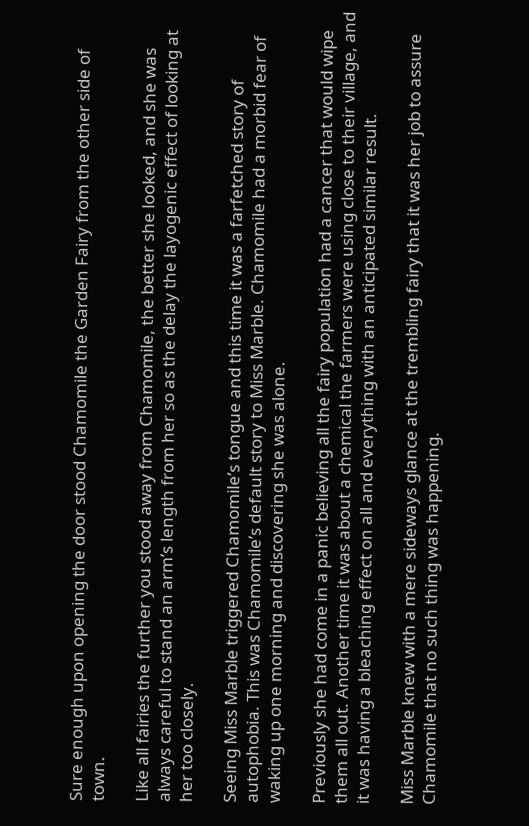Sure enough upon opening the door stood Chamomile the Garden Fairy from the other side of town.

Like all fairies the further you stood away from Chamomile, the better she looked, and she was always careful to stand an arm’s length from her so as the delay the layogenic effect of looking at her too closely.

Seeing Miss Marble triggered Chamomile’s tongue and this time it was a farfetched story of autophobia. This was Chamomile’s default story to Miss Marble. Chamomile had a morbid fear of waking up one morning and discovering she was alone.

Previously she had come in a panic believing all the fairy population had a cancer that would wipe them all out. Another time it was about a chemical the farmers were using close to their village, and it was having a bleaching effect on all and everything with an anticipated similar result.

Miss Marble knew with a mere sideways glance at the trembling fairy that it was her job to assure Chamomile that no such thing was happening.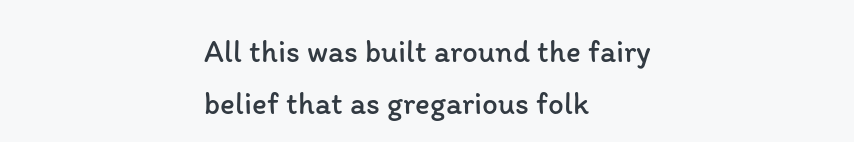All this was built around the fairy belief that as gregarious folk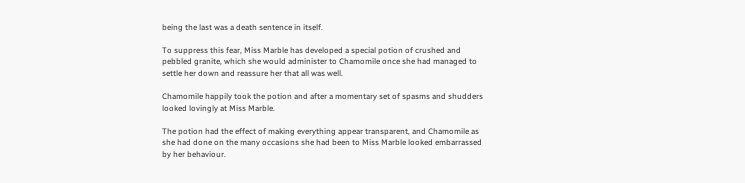being the last was a death sentence in itself.

To suppress this fear, Miss Marble has developed a special potion of crushed and pebbled granite, which she would administer to Chamomile once she had managed to settle her down and reassure her that all was well.

Chamomile happily took the potion and after a momentary set of spasms and shudders looked lovingly at Miss Marble.

The potion had the effect of making everything appear transparent, and Chamomile as she had done on the many occasions she had been to Miss Marble looked embarrassed by her behaviour.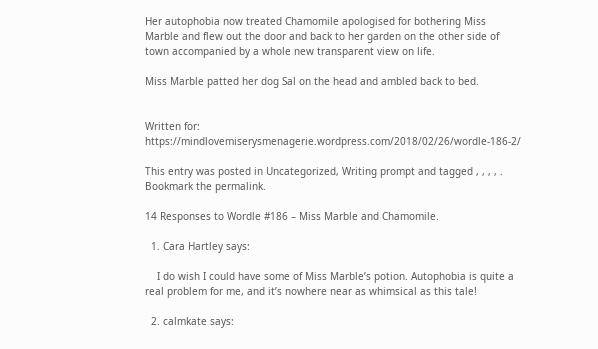Her autophobia now treated Chamomile apologised for bothering Miss Marble and flew out the door and back to her garden on the other side of town accompanied by a whole new transparent view on life.

Miss Marble patted her dog Sal on the head and ambled back to bed.


Written for: https://mindlovemiserysmenagerie.wordpress.com/2018/02/26/wordle-186-2/

This entry was posted in Uncategorized, Writing prompt and tagged , , , , . Bookmark the permalink.

14 Responses to Wordle #186 – Miss Marble and Chamomile.

  1. Cara Hartley says:

    I do wish I could have some of Miss Marble’s potion. Autophobia is quite a real problem for me, and it’s nowhere near as whimsical as this tale!

  2. calmkate says: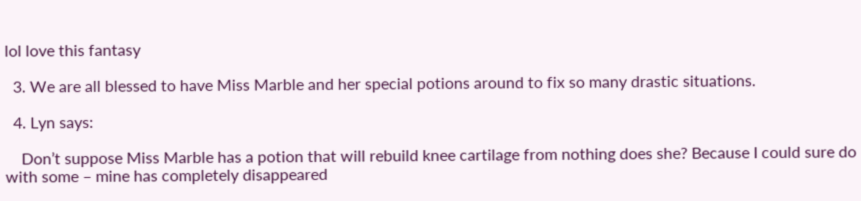lol love this fantasy

  3. We are all blessed to have Miss Marble and her special potions around to fix so many drastic situations.

  4. Lyn says:

    Don’t suppose Miss Marble has a potion that will rebuild knee cartilage from nothing does she? Because I could sure do with some – mine has completely disappeared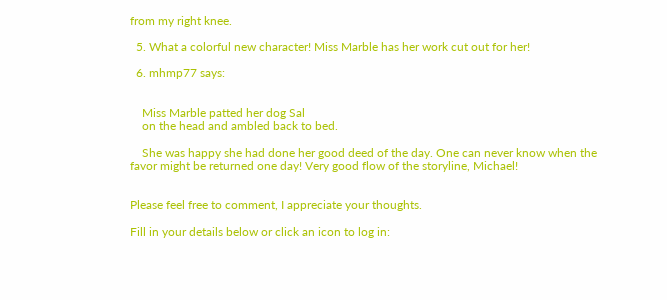from my right knee.

  5. What a colorful new character! Miss Marble has her work cut out for her!

  6. mhmp77 says:


    Miss Marble patted her dog Sal
    on the head and ambled back to bed.

    She was happy she had done her good deed of the day. One can never know when the favor might be returned one day! Very good flow of the storyline, Michael!


Please feel free to comment, I appreciate your thoughts.

Fill in your details below or click an icon to log in: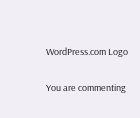WordPress.com Logo

You are commenting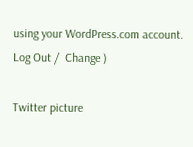using your WordPress.com account. Log Out /  Change )

Twitter picture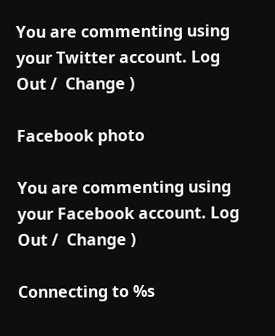You are commenting using your Twitter account. Log Out /  Change )

Facebook photo

You are commenting using your Facebook account. Log Out /  Change )

Connecting to %s